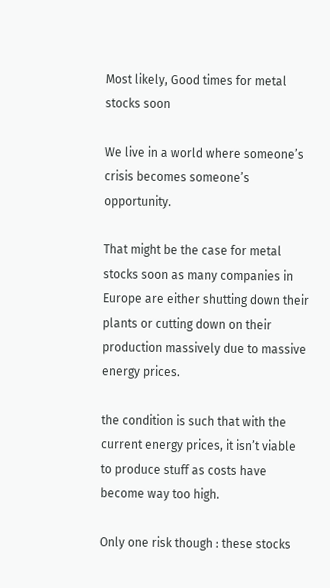Most likely, Good times for metal stocks soon

We live in a world where someone’s crisis becomes someone’s opportunity.

That might be the case for metal stocks soon as many companies in Europe are either shutting down their plants or cutting down on their production massively due to massive energy prices.

the condition is such that with the current energy prices, it isn’t viable to produce stuff as costs have become way too high.

Only one risk though : these stocks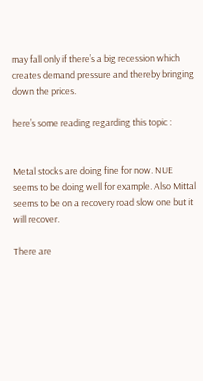may fall only if there’s a big recession which creates demand pressure and thereby bringing down the prices.

here’s some reading regarding this topic :


Metal stocks are doing fine for now. NUE seems to be doing well for example. Also Mittal seems to be on a recovery road slow one but it will recover.

There are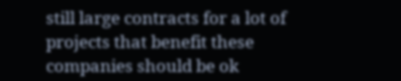still large contracts for a lot of projects that benefit these companies should be ok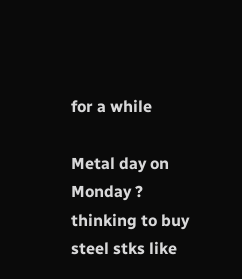for a while

Metal day on Monday ? thinking to buy steel stks like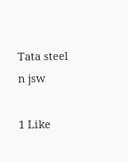Tata steel n jsw

1 Like